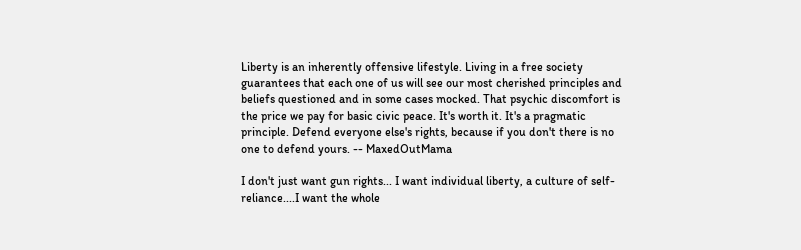Liberty is an inherently offensive lifestyle. Living in a free society guarantees that each one of us will see our most cherished principles and beliefs questioned and in some cases mocked. That psychic discomfort is the price we pay for basic civic peace. It's worth it. It's a pragmatic principle. Defend everyone else's rights, because if you don't there is no one to defend yours. -- MaxedOutMama

I don't just want gun rights... I want individual liberty, a culture of self-reliance....I want the whole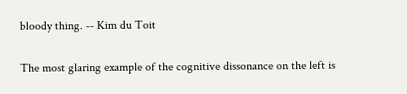bloody thing. -- Kim du Toit

The most glaring example of the cognitive dissonance on the left is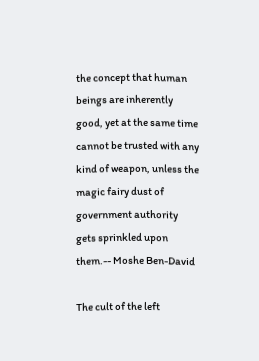the concept that human beings are inherently good, yet at the same time cannot be trusted with any kind of weapon, unless the magic fairy dust of government authority gets sprinkled upon them.-- Moshe Ben-David

The cult of the left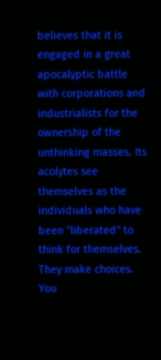believes that it is engaged in a great apocalyptic battle with corporations and industrialists for the ownership of the unthinking masses. Its acolytes see themselves as the individuals who have been "liberated" to think for themselves. They make choices. You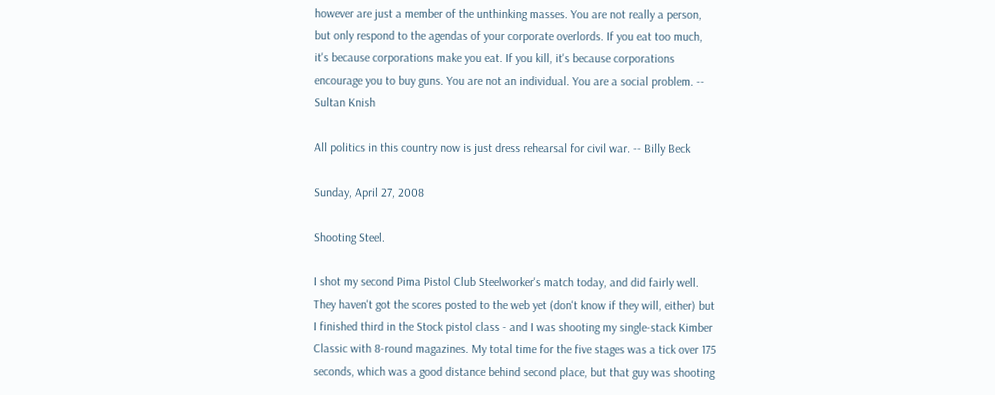however are just a member of the unthinking masses. You are not really a person, but only respond to the agendas of your corporate overlords. If you eat too much, it's because corporations make you eat. If you kill, it's because corporations encourage you to buy guns. You are not an individual. You are a social problem. -- Sultan Knish

All politics in this country now is just dress rehearsal for civil war. -- Billy Beck

Sunday, April 27, 2008

Shooting Steel.

I shot my second Pima Pistol Club Steelworker's match today, and did fairly well. They haven't got the scores posted to the web yet (don't know if they will, either) but I finished third in the Stock pistol class - and I was shooting my single-stack Kimber Classic with 8-round magazines. My total time for the five stages was a tick over 175 seconds, which was a good distance behind second place, but that guy was shooting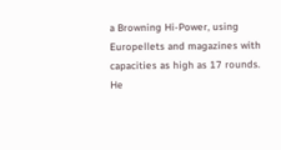a Browning Hi-Power, using Europellets and magazines with capacities as high as 17 rounds. He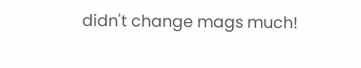didn't change mags much!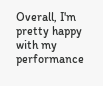Overall, I'm pretty happy with my performance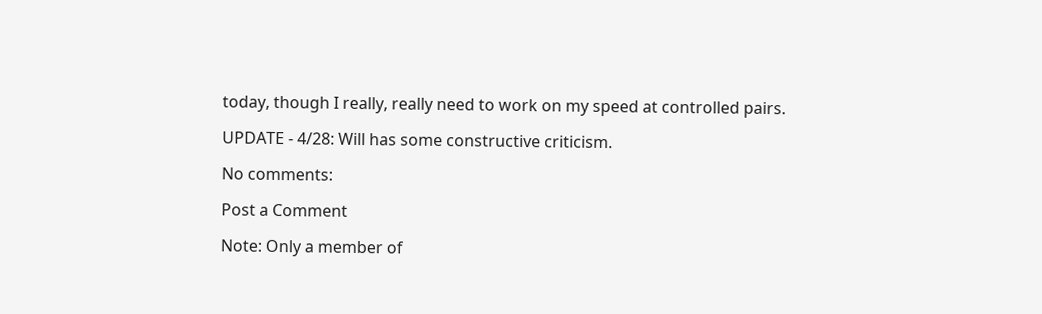today, though I really, really need to work on my speed at controlled pairs.

UPDATE - 4/28: Will has some constructive criticism.

No comments:

Post a Comment

Note: Only a member of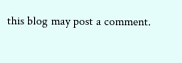this blog may post a comment.